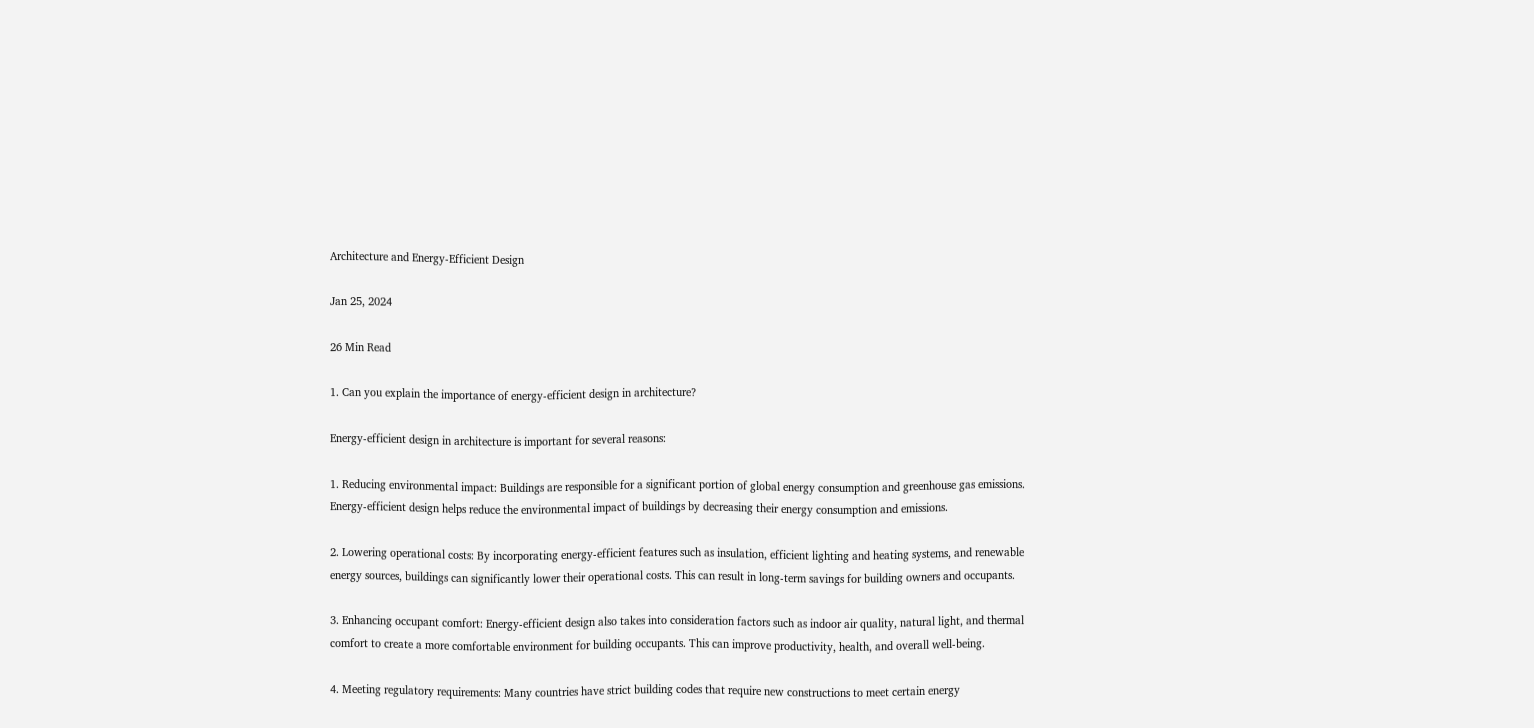Architecture and Energy-Efficient Design

Jan 25, 2024

26 Min Read

1. Can you explain the importance of energy-efficient design in architecture?

Energy-efficient design in architecture is important for several reasons:

1. Reducing environmental impact: Buildings are responsible for a significant portion of global energy consumption and greenhouse gas emissions. Energy-efficient design helps reduce the environmental impact of buildings by decreasing their energy consumption and emissions.

2. Lowering operational costs: By incorporating energy-efficient features such as insulation, efficient lighting and heating systems, and renewable energy sources, buildings can significantly lower their operational costs. This can result in long-term savings for building owners and occupants.

3. Enhancing occupant comfort: Energy-efficient design also takes into consideration factors such as indoor air quality, natural light, and thermal comfort to create a more comfortable environment for building occupants. This can improve productivity, health, and overall well-being.

4. Meeting regulatory requirements: Many countries have strict building codes that require new constructions to meet certain energy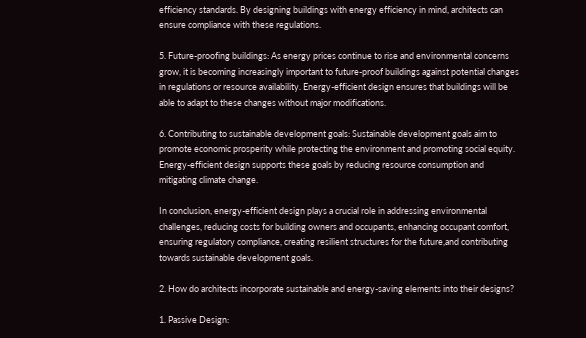efficiency standards. By designing buildings with energy efficiency in mind, architects can ensure compliance with these regulations.

5. Future-proofing buildings: As energy prices continue to rise and environmental concerns grow, it is becoming increasingly important to future-proof buildings against potential changes in regulations or resource availability. Energy-efficient design ensures that buildings will be able to adapt to these changes without major modifications.

6. Contributing to sustainable development goals: Sustainable development goals aim to promote economic prosperity while protecting the environment and promoting social equity. Energy-efficient design supports these goals by reducing resource consumption and mitigating climate change.

In conclusion, energy-efficient design plays a crucial role in addressing environmental challenges, reducing costs for building owners and occupants, enhancing occupant comfort, ensuring regulatory compliance, creating resilient structures for the future,and contributing towards sustainable development goals.

2. How do architects incorporate sustainable and energy-saving elements into their designs?

1. Passive Design: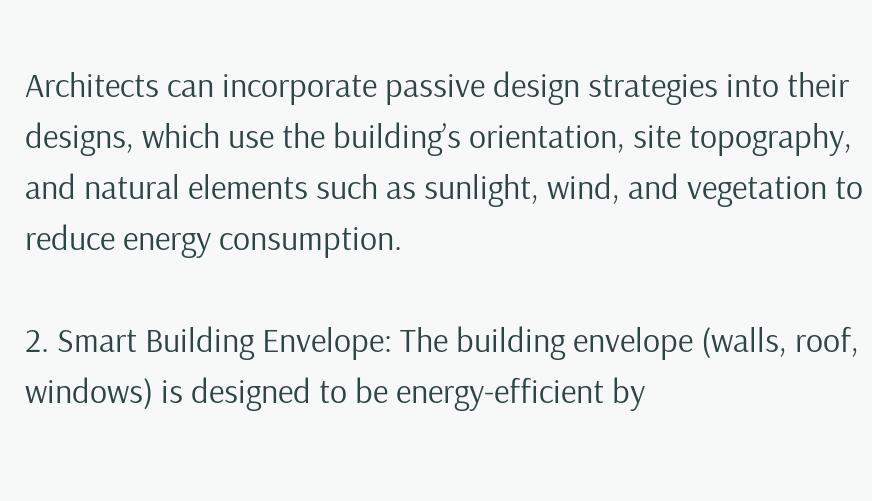Architects can incorporate passive design strategies into their designs, which use the building’s orientation, site topography, and natural elements such as sunlight, wind, and vegetation to reduce energy consumption.

2. Smart Building Envelope: The building envelope (walls, roof, windows) is designed to be energy-efficient by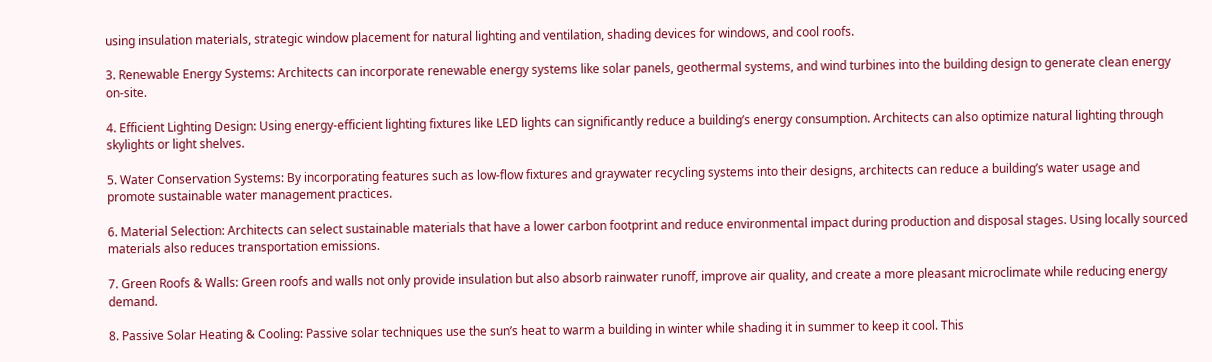using insulation materials, strategic window placement for natural lighting and ventilation, shading devices for windows, and cool roofs.

3. Renewable Energy Systems: Architects can incorporate renewable energy systems like solar panels, geothermal systems, and wind turbines into the building design to generate clean energy on-site.

4. Efficient Lighting Design: Using energy-efficient lighting fixtures like LED lights can significantly reduce a building’s energy consumption. Architects can also optimize natural lighting through skylights or light shelves.

5. Water Conservation Systems: By incorporating features such as low-flow fixtures and graywater recycling systems into their designs, architects can reduce a building’s water usage and promote sustainable water management practices.

6. Material Selection: Architects can select sustainable materials that have a lower carbon footprint and reduce environmental impact during production and disposal stages. Using locally sourced materials also reduces transportation emissions.

7. Green Roofs & Walls: Green roofs and walls not only provide insulation but also absorb rainwater runoff, improve air quality, and create a more pleasant microclimate while reducing energy demand.

8. Passive Solar Heating & Cooling: Passive solar techniques use the sun’s heat to warm a building in winter while shading it in summer to keep it cool. This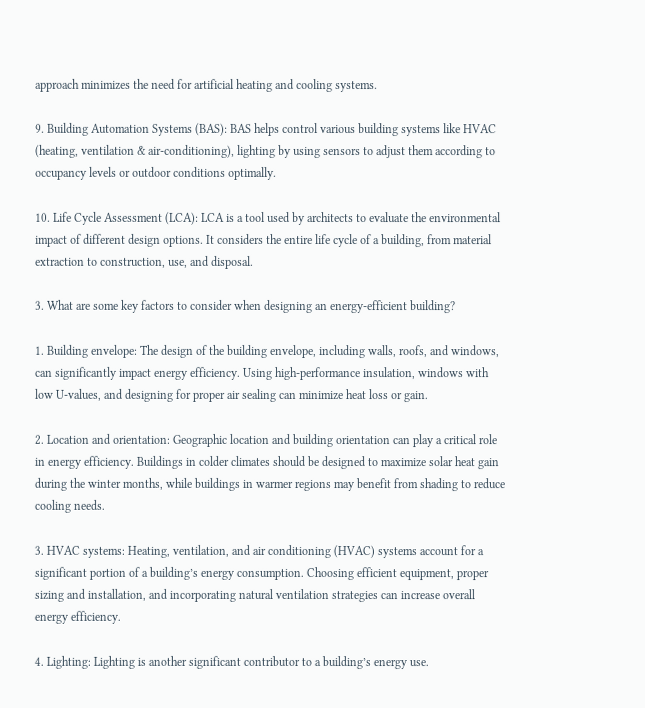approach minimizes the need for artificial heating and cooling systems.

9. Building Automation Systems (BAS): BAS helps control various building systems like HVAC (heating, ventilation & air-conditioning), lighting by using sensors to adjust them according to occupancy levels or outdoor conditions optimally.

10. Life Cycle Assessment (LCA): LCA is a tool used by architects to evaluate the environmental impact of different design options. It considers the entire life cycle of a building, from material extraction to construction, use, and disposal.

3. What are some key factors to consider when designing an energy-efficient building?

1. Building envelope: The design of the building envelope, including walls, roofs, and windows, can significantly impact energy efficiency. Using high-performance insulation, windows with low U-values, and designing for proper air sealing can minimize heat loss or gain.

2. Location and orientation: Geographic location and building orientation can play a critical role in energy efficiency. Buildings in colder climates should be designed to maximize solar heat gain during the winter months, while buildings in warmer regions may benefit from shading to reduce cooling needs.

3. HVAC systems: Heating, ventilation, and air conditioning (HVAC) systems account for a significant portion of a building’s energy consumption. Choosing efficient equipment, proper sizing and installation, and incorporating natural ventilation strategies can increase overall energy efficiency.

4. Lighting: Lighting is another significant contributor to a building’s energy use.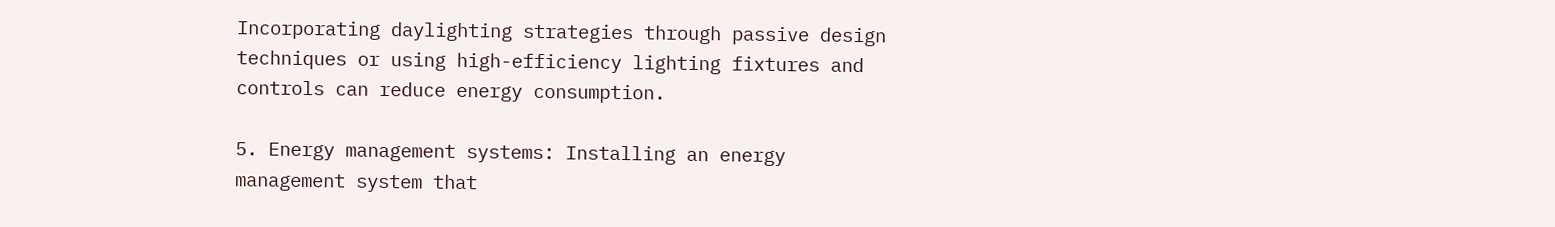Incorporating daylighting strategies through passive design techniques or using high-efficiency lighting fixtures and controls can reduce energy consumption.

5. Energy management systems: Installing an energy management system that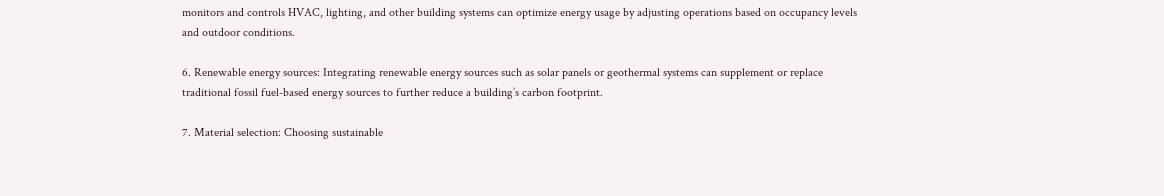monitors and controls HVAC, lighting, and other building systems can optimize energy usage by adjusting operations based on occupancy levels and outdoor conditions.

6. Renewable energy sources: Integrating renewable energy sources such as solar panels or geothermal systems can supplement or replace traditional fossil fuel-based energy sources to further reduce a building’s carbon footprint.

7. Material selection: Choosing sustainable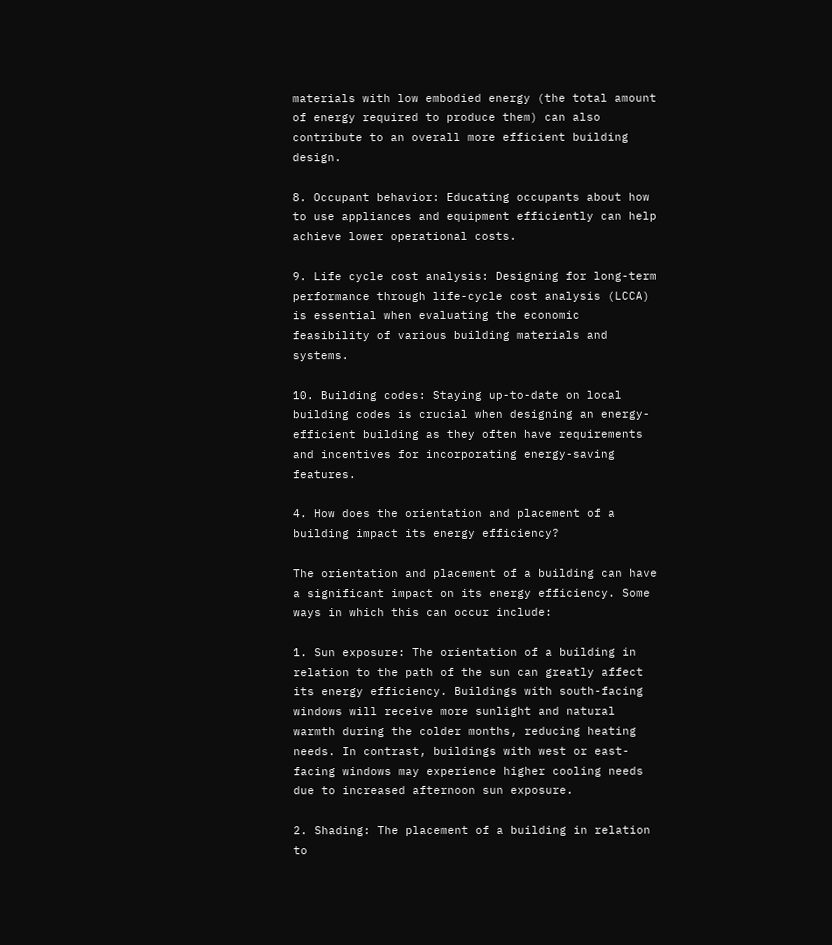materials with low embodied energy (the total amount of energy required to produce them) can also contribute to an overall more efficient building design.

8. Occupant behavior: Educating occupants about how to use appliances and equipment efficiently can help achieve lower operational costs.

9. Life cycle cost analysis: Designing for long-term performance through life-cycle cost analysis (LCCA) is essential when evaluating the economic feasibility of various building materials and systems.

10. Building codes: Staying up-to-date on local building codes is crucial when designing an energy-efficient building as they often have requirements and incentives for incorporating energy-saving features.

4. How does the orientation and placement of a building impact its energy efficiency?

The orientation and placement of a building can have a significant impact on its energy efficiency. Some ways in which this can occur include:

1. Sun exposure: The orientation of a building in relation to the path of the sun can greatly affect its energy efficiency. Buildings with south-facing windows will receive more sunlight and natural warmth during the colder months, reducing heating needs. In contrast, buildings with west or east-facing windows may experience higher cooling needs due to increased afternoon sun exposure.

2. Shading: The placement of a building in relation to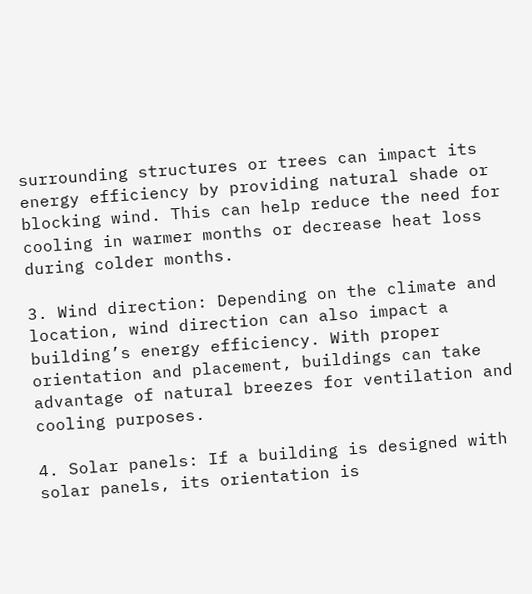surrounding structures or trees can impact its energy efficiency by providing natural shade or blocking wind. This can help reduce the need for cooling in warmer months or decrease heat loss during colder months.

3. Wind direction: Depending on the climate and location, wind direction can also impact a building’s energy efficiency. With proper orientation and placement, buildings can take advantage of natural breezes for ventilation and cooling purposes.

4. Solar panels: If a building is designed with solar panels, its orientation is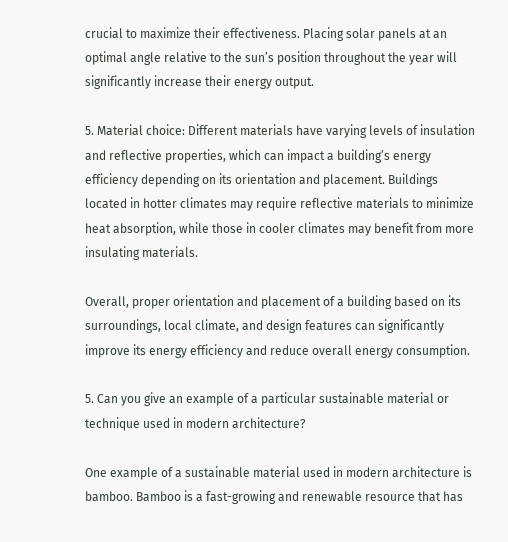crucial to maximize their effectiveness. Placing solar panels at an optimal angle relative to the sun’s position throughout the year will significantly increase their energy output.

5. Material choice: Different materials have varying levels of insulation and reflective properties, which can impact a building’s energy efficiency depending on its orientation and placement. Buildings located in hotter climates may require reflective materials to minimize heat absorption, while those in cooler climates may benefit from more insulating materials.

Overall, proper orientation and placement of a building based on its surroundings, local climate, and design features can significantly improve its energy efficiency and reduce overall energy consumption.

5. Can you give an example of a particular sustainable material or technique used in modern architecture?

One example of a sustainable material used in modern architecture is bamboo. Bamboo is a fast-growing and renewable resource that has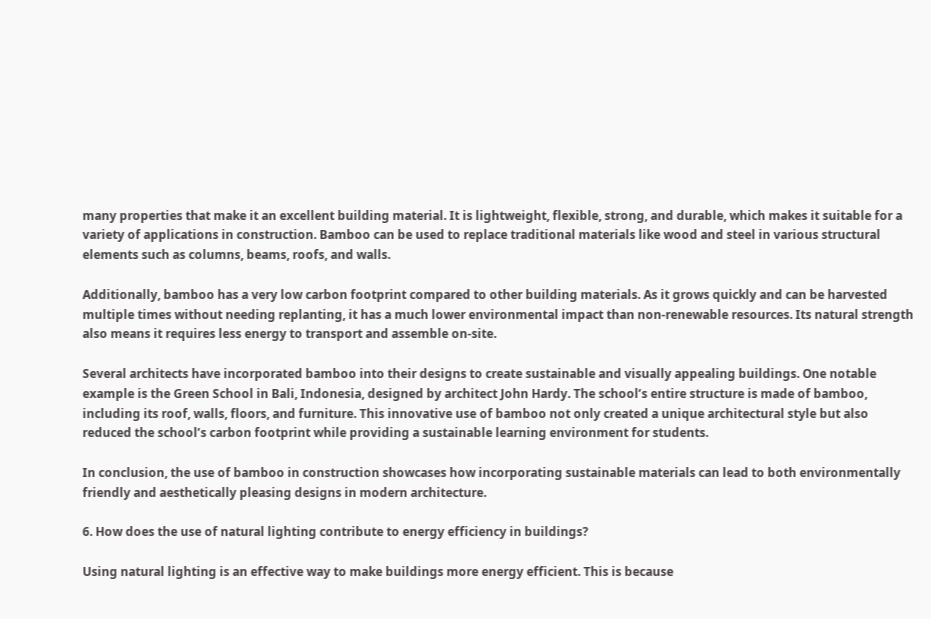many properties that make it an excellent building material. It is lightweight, flexible, strong, and durable, which makes it suitable for a variety of applications in construction. Bamboo can be used to replace traditional materials like wood and steel in various structural elements such as columns, beams, roofs, and walls.

Additionally, bamboo has a very low carbon footprint compared to other building materials. As it grows quickly and can be harvested multiple times without needing replanting, it has a much lower environmental impact than non-renewable resources. Its natural strength also means it requires less energy to transport and assemble on-site.

Several architects have incorporated bamboo into their designs to create sustainable and visually appealing buildings. One notable example is the Green School in Bali, Indonesia, designed by architect John Hardy. The school’s entire structure is made of bamboo, including its roof, walls, floors, and furniture. This innovative use of bamboo not only created a unique architectural style but also reduced the school’s carbon footprint while providing a sustainable learning environment for students.

In conclusion, the use of bamboo in construction showcases how incorporating sustainable materials can lead to both environmentally friendly and aesthetically pleasing designs in modern architecture.

6. How does the use of natural lighting contribute to energy efficiency in buildings?

Using natural lighting is an effective way to make buildings more energy efficient. This is because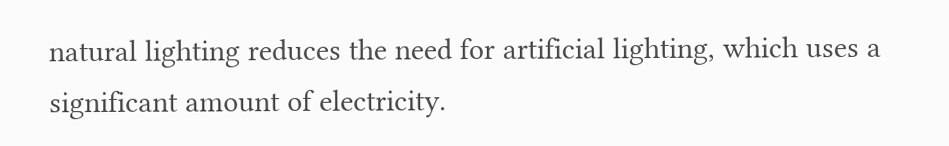natural lighting reduces the need for artificial lighting, which uses a significant amount of electricity.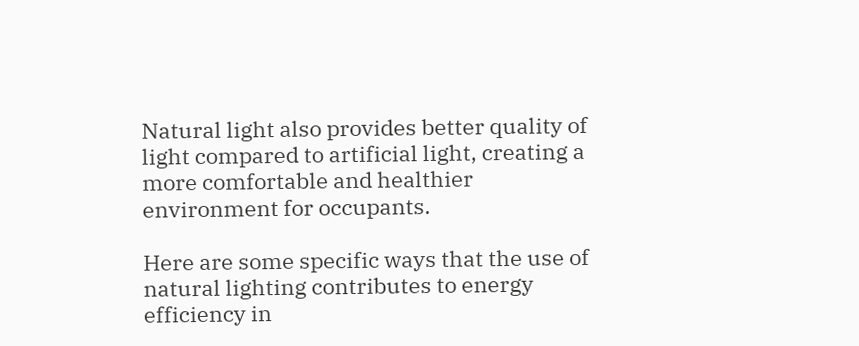Natural light also provides better quality of light compared to artificial light, creating a more comfortable and healthier environment for occupants.

Here are some specific ways that the use of natural lighting contributes to energy efficiency in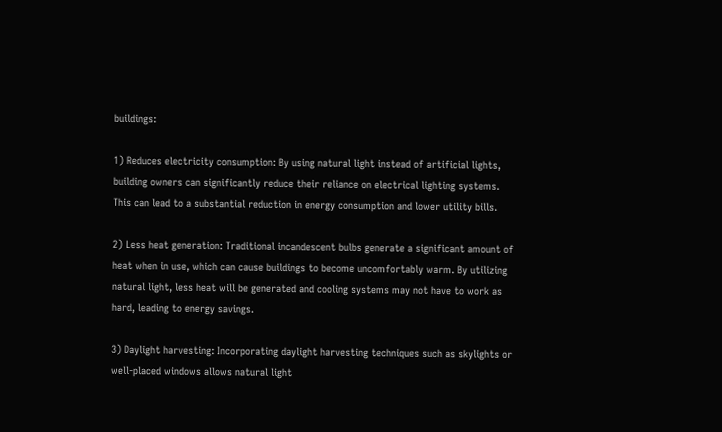buildings:

1) Reduces electricity consumption: By using natural light instead of artificial lights, building owners can significantly reduce their reliance on electrical lighting systems. This can lead to a substantial reduction in energy consumption and lower utility bills.

2) Less heat generation: Traditional incandescent bulbs generate a significant amount of heat when in use, which can cause buildings to become uncomfortably warm. By utilizing natural light, less heat will be generated and cooling systems may not have to work as hard, leading to energy savings.

3) Daylight harvesting: Incorporating daylight harvesting techniques such as skylights or well-placed windows allows natural light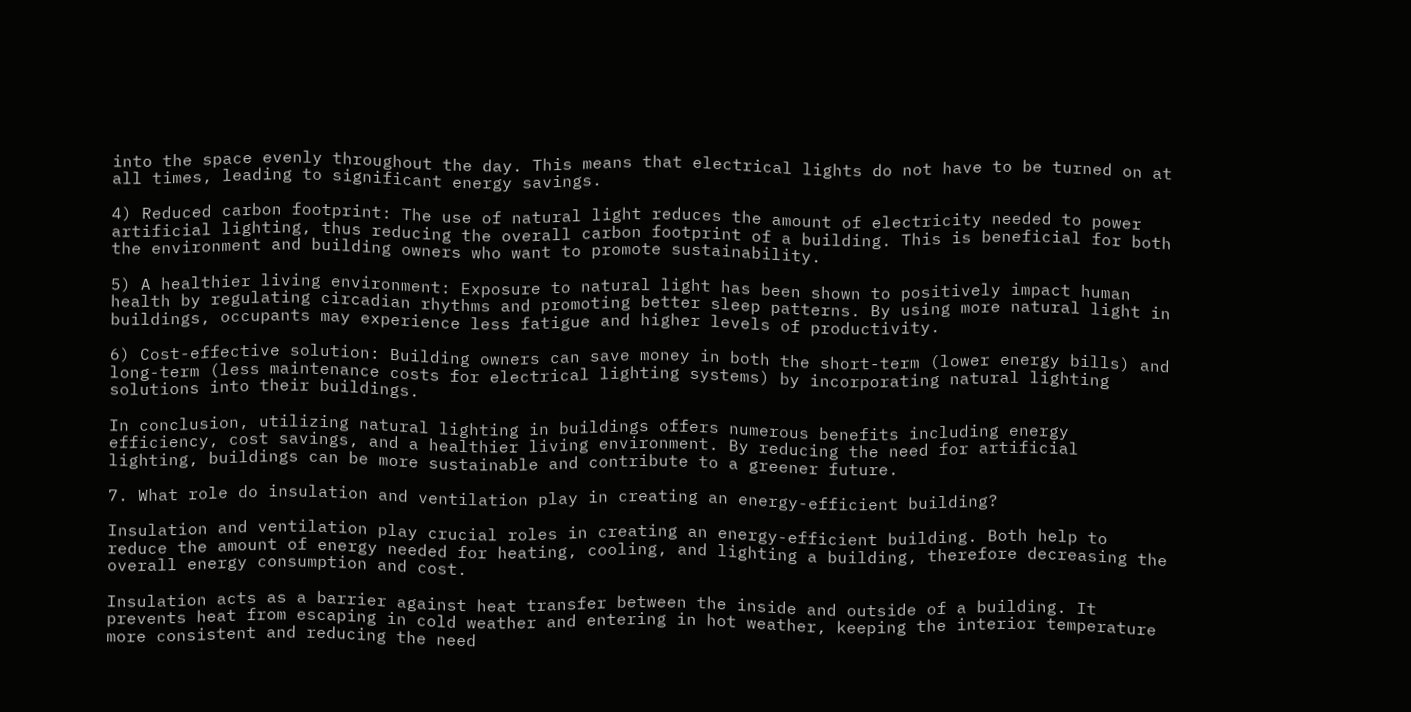into the space evenly throughout the day. This means that electrical lights do not have to be turned on at all times, leading to significant energy savings.

4) Reduced carbon footprint: The use of natural light reduces the amount of electricity needed to power artificial lighting, thus reducing the overall carbon footprint of a building. This is beneficial for both the environment and building owners who want to promote sustainability.

5) A healthier living environment: Exposure to natural light has been shown to positively impact human health by regulating circadian rhythms and promoting better sleep patterns. By using more natural light in buildings, occupants may experience less fatigue and higher levels of productivity.

6) Cost-effective solution: Building owners can save money in both the short-term (lower energy bills) and long-term (less maintenance costs for electrical lighting systems) by incorporating natural lighting solutions into their buildings.

In conclusion, utilizing natural lighting in buildings offers numerous benefits including energy efficiency, cost savings, and a healthier living environment. By reducing the need for artificial lighting, buildings can be more sustainable and contribute to a greener future.

7. What role do insulation and ventilation play in creating an energy-efficient building?

Insulation and ventilation play crucial roles in creating an energy-efficient building. Both help to reduce the amount of energy needed for heating, cooling, and lighting a building, therefore decreasing the overall energy consumption and cost.

Insulation acts as a barrier against heat transfer between the inside and outside of a building. It prevents heat from escaping in cold weather and entering in hot weather, keeping the interior temperature more consistent and reducing the need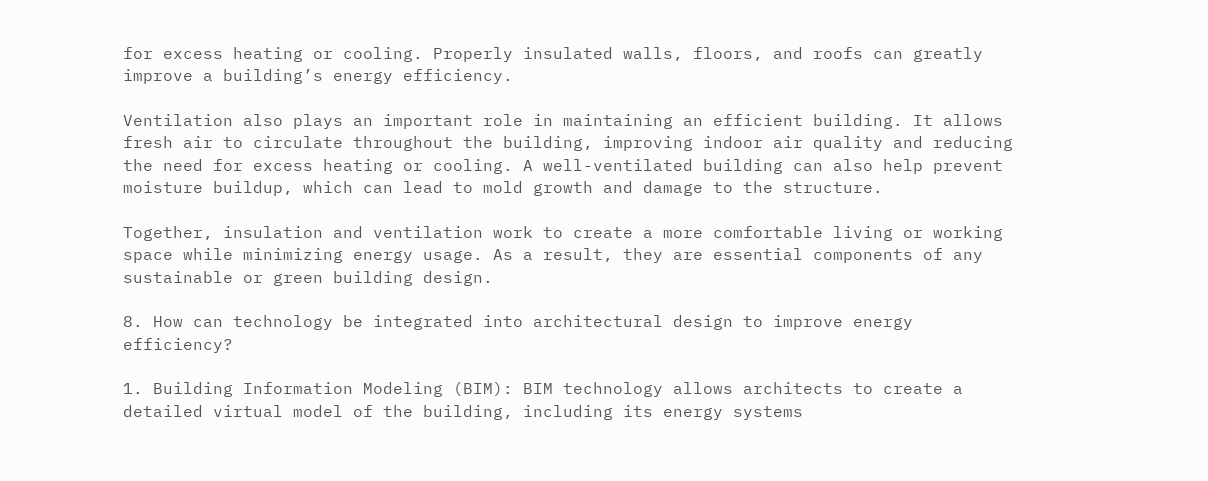for excess heating or cooling. Properly insulated walls, floors, and roofs can greatly improve a building’s energy efficiency.

Ventilation also plays an important role in maintaining an efficient building. It allows fresh air to circulate throughout the building, improving indoor air quality and reducing the need for excess heating or cooling. A well-ventilated building can also help prevent moisture buildup, which can lead to mold growth and damage to the structure.

Together, insulation and ventilation work to create a more comfortable living or working space while minimizing energy usage. As a result, they are essential components of any sustainable or green building design.

8. How can technology be integrated into architectural design to improve energy efficiency?

1. Building Information Modeling (BIM): BIM technology allows architects to create a detailed virtual model of the building, including its energy systems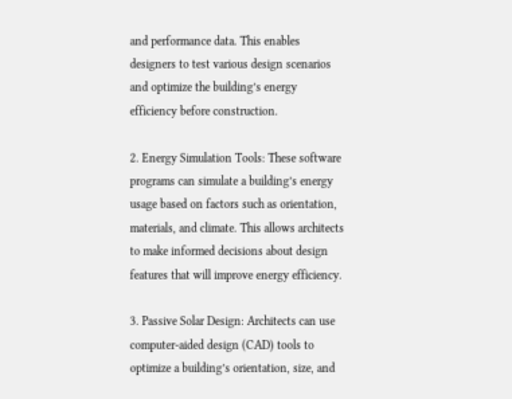and performance data. This enables designers to test various design scenarios and optimize the building’s energy efficiency before construction.

2. Energy Simulation Tools: These software programs can simulate a building’s energy usage based on factors such as orientation, materials, and climate. This allows architects to make informed decisions about design features that will improve energy efficiency.

3. Passive Solar Design: Architects can use computer-aided design (CAD) tools to optimize a building’s orientation, size, and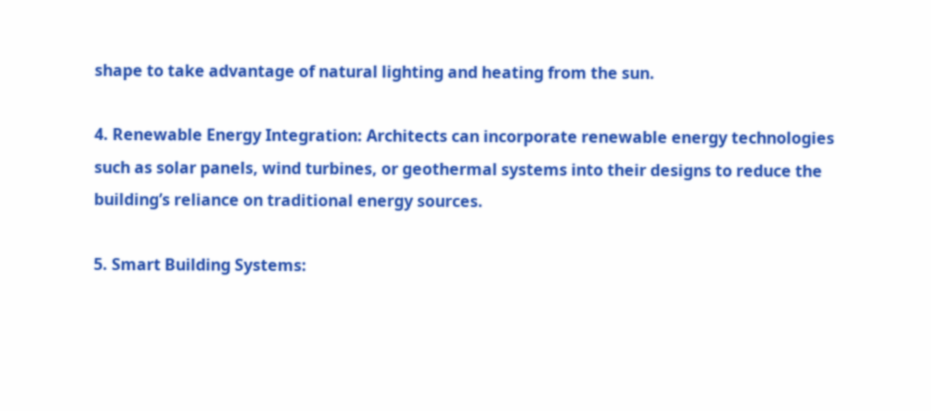shape to take advantage of natural lighting and heating from the sun.

4. Renewable Energy Integration: Architects can incorporate renewable energy technologies such as solar panels, wind turbines, or geothermal systems into their designs to reduce the building’s reliance on traditional energy sources.

5. Smart Building Systems: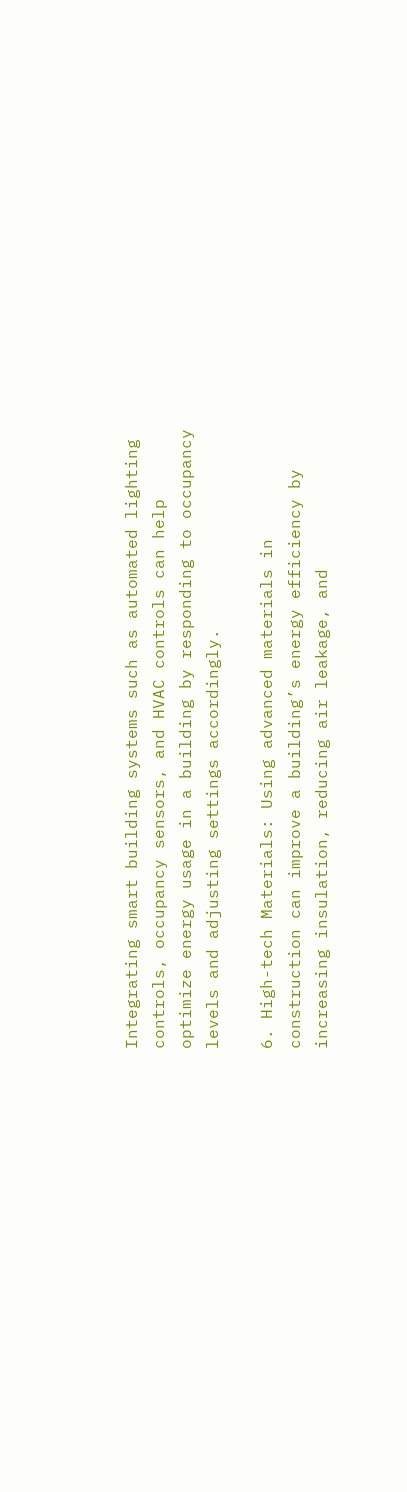Integrating smart building systems such as automated lighting controls, occupancy sensors, and HVAC controls can help optimize energy usage in a building by responding to occupancy levels and adjusting settings accordingly.

6. High-tech Materials: Using advanced materials in construction can improve a building’s energy efficiency by increasing insulation, reducing air leakage, and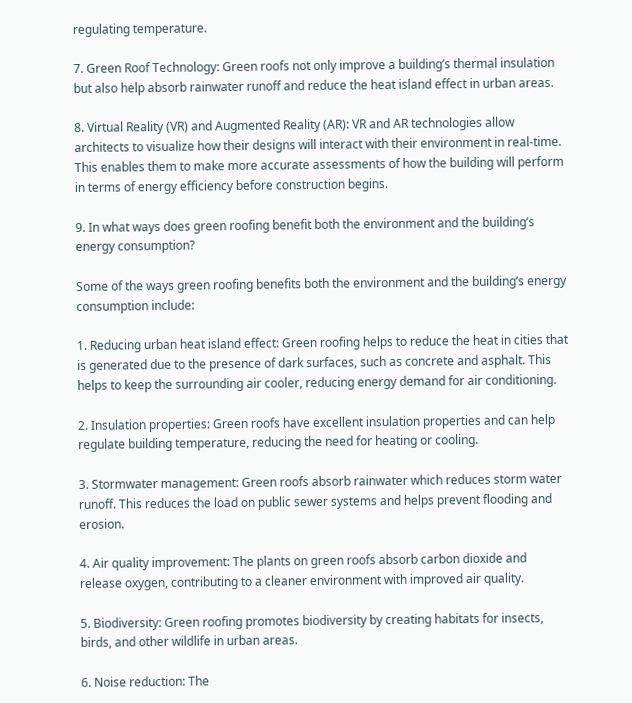regulating temperature.

7. Green Roof Technology: Green roofs not only improve a building’s thermal insulation but also help absorb rainwater runoff and reduce the heat island effect in urban areas.

8. Virtual Reality (VR) and Augmented Reality (AR): VR and AR technologies allow architects to visualize how their designs will interact with their environment in real-time. This enables them to make more accurate assessments of how the building will perform in terms of energy efficiency before construction begins.

9. In what ways does green roofing benefit both the environment and the building’s energy consumption?

Some of the ways green roofing benefits both the environment and the building’s energy consumption include:

1. Reducing urban heat island effect: Green roofing helps to reduce the heat in cities that is generated due to the presence of dark surfaces, such as concrete and asphalt. This helps to keep the surrounding air cooler, reducing energy demand for air conditioning.

2. Insulation properties: Green roofs have excellent insulation properties and can help regulate building temperature, reducing the need for heating or cooling.

3. Stormwater management: Green roofs absorb rainwater which reduces storm water runoff. This reduces the load on public sewer systems and helps prevent flooding and erosion.

4. Air quality improvement: The plants on green roofs absorb carbon dioxide and release oxygen, contributing to a cleaner environment with improved air quality.

5. Biodiversity: Green roofing promotes biodiversity by creating habitats for insects, birds, and other wildlife in urban areas.

6. Noise reduction: The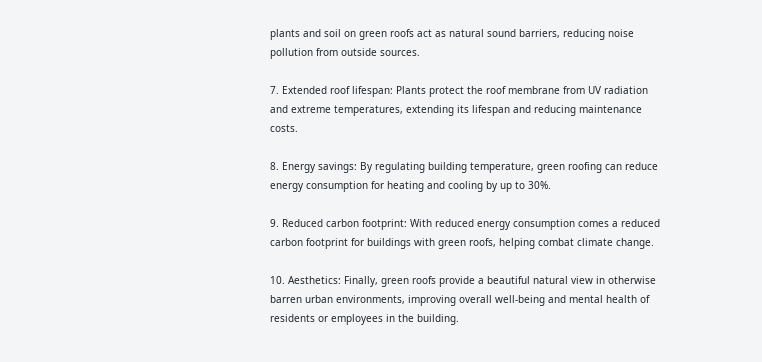plants and soil on green roofs act as natural sound barriers, reducing noise pollution from outside sources.

7. Extended roof lifespan: Plants protect the roof membrane from UV radiation and extreme temperatures, extending its lifespan and reducing maintenance costs.

8. Energy savings: By regulating building temperature, green roofing can reduce energy consumption for heating and cooling by up to 30%.

9. Reduced carbon footprint: With reduced energy consumption comes a reduced carbon footprint for buildings with green roofs, helping combat climate change.

10. Aesthetics: Finally, green roofs provide a beautiful natural view in otherwise barren urban environments, improving overall well-being and mental health of residents or employees in the building.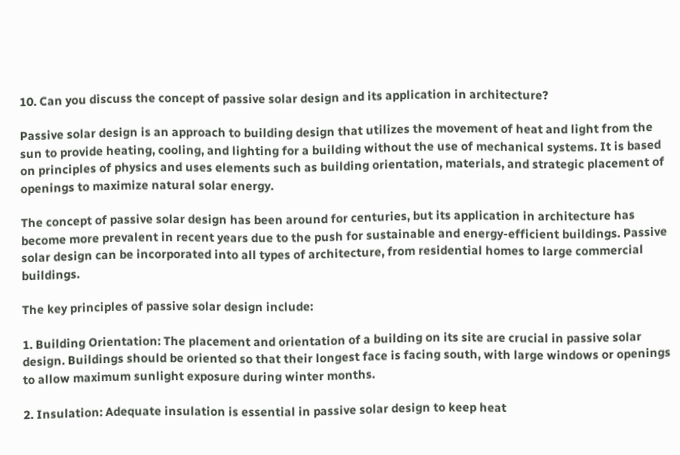10. Can you discuss the concept of passive solar design and its application in architecture?

Passive solar design is an approach to building design that utilizes the movement of heat and light from the sun to provide heating, cooling, and lighting for a building without the use of mechanical systems. It is based on principles of physics and uses elements such as building orientation, materials, and strategic placement of openings to maximize natural solar energy.

The concept of passive solar design has been around for centuries, but its application in architecture has become more prevalent in recent years due to the push for sustainable and energy-efficient buildings. Passive solar design can be incorporated into all types of architecture, from residential homes to large commercial buildings.

The key principles of passive solar design include:

1. Building Orientation: The placement and orientation of a building on its site are crucial in passive solar design. Buildings should be oriented so that their longest face is facing south, with large windows or openings to allow maximum sunlight exposure during winter months.

2. Insulation: Adequate insulation is essential in passive solar design to keep heat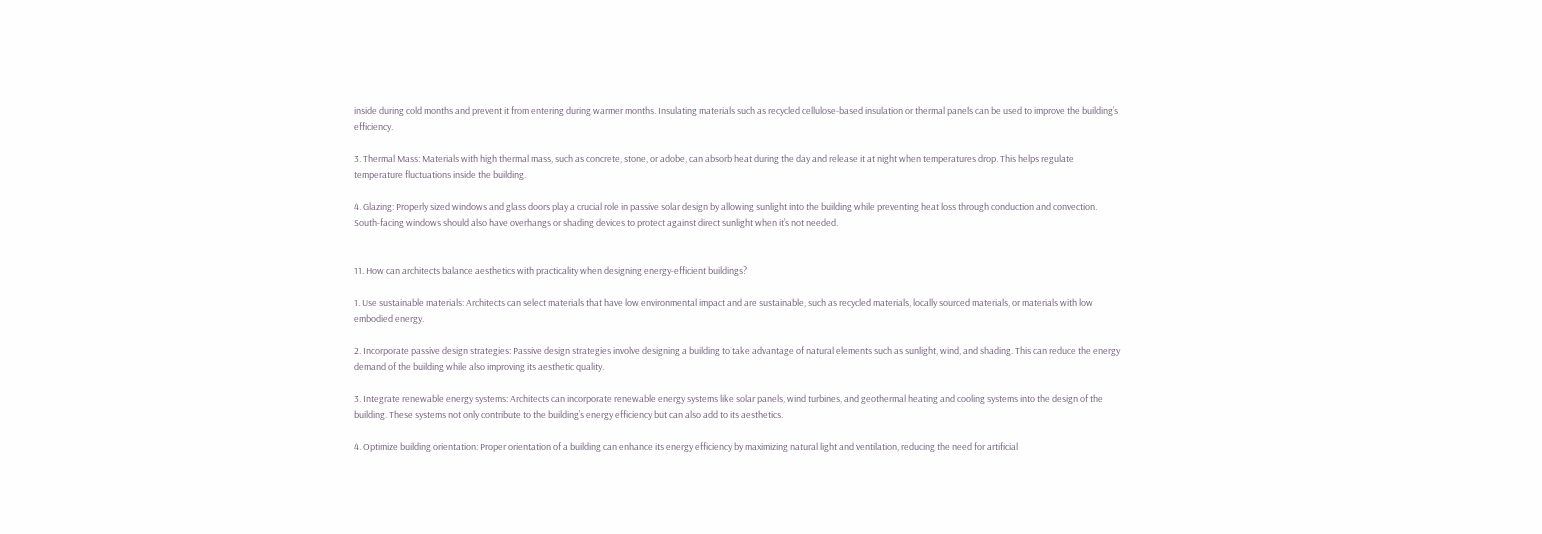inside during cold months and prevent it from entering during warmer months. Insulating materials such as recycled cellulose-based insulation or thermal panels can be used to improve the building’s efficiency.

3. Thermal Mass: Materials with high thermal mass, such as concrete, stone, or adobe, can absorb heat during the day and release it at night when temperatures drop. This helps regulate temperature fluctuations inside the building.

4. Glazing: Properly sized windows and glass doors play a crucial role in passive solar design by allowing sunlight into the building while preventing heat loss through conduction and convection. South-facing windows should also have overhangs or shading devices to protect against direct sunlight when it’s not needed.


11. How can architects balance aesthetics with practicality when designing energy-efficient buildings?

1. Use sustainable materials: Architects can select materials that have low environmental impact and are sustainable, such as recycled materials, locally sourced materials, or materials with low embodied energy.

2. Incorporate passive design strategies: Passive design strategies involve designing a building to take advantage of natural elements such as sunlight, wind, and shading. This can reduce the energy demand of the building while also improving its aesthetic quality.

3. Integrate renewable energy systems: Architects can incorporate renewable energy systems like solar panels, wind turbines, and geothermal heating and cooling systems into the design of the building. These systems not only contribute to the building’s energy efficiency but can also add to its aesthetics.

4. Optimize building orientation: Proper orientation of a building can enhance its energy efficiency by maximizing natural light and ventilation, reducing the need for artificial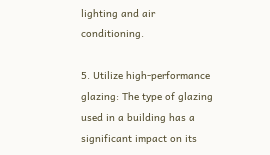lighting and air conditioning.

5. Utilize high-performance glazing: The type of glazing used in a building has a significant impact on its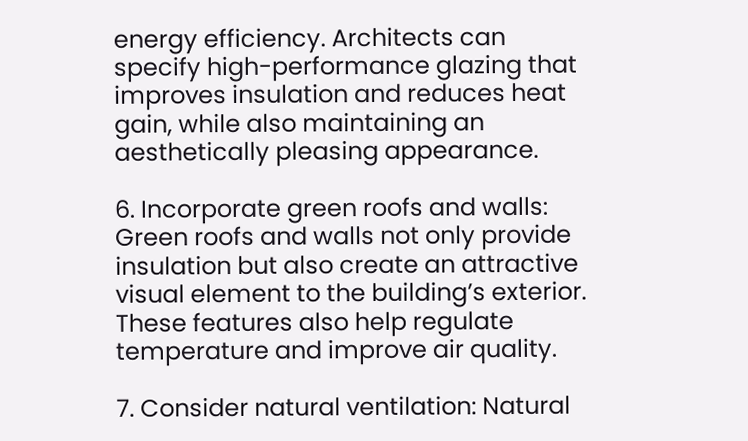energy efficiency. Architects can specify high-performance glazing that improves insulation and reduces heat gain, while also maintaining an aesthetically pleasing appearance.

6. Incorporate green roofs and walls: Green roofs and walls not only provide insulation but also create an attractive visual element to the building’s exterior. These features also help regulate temperature and improve air quality.

7. Consider natural ventilation: Natural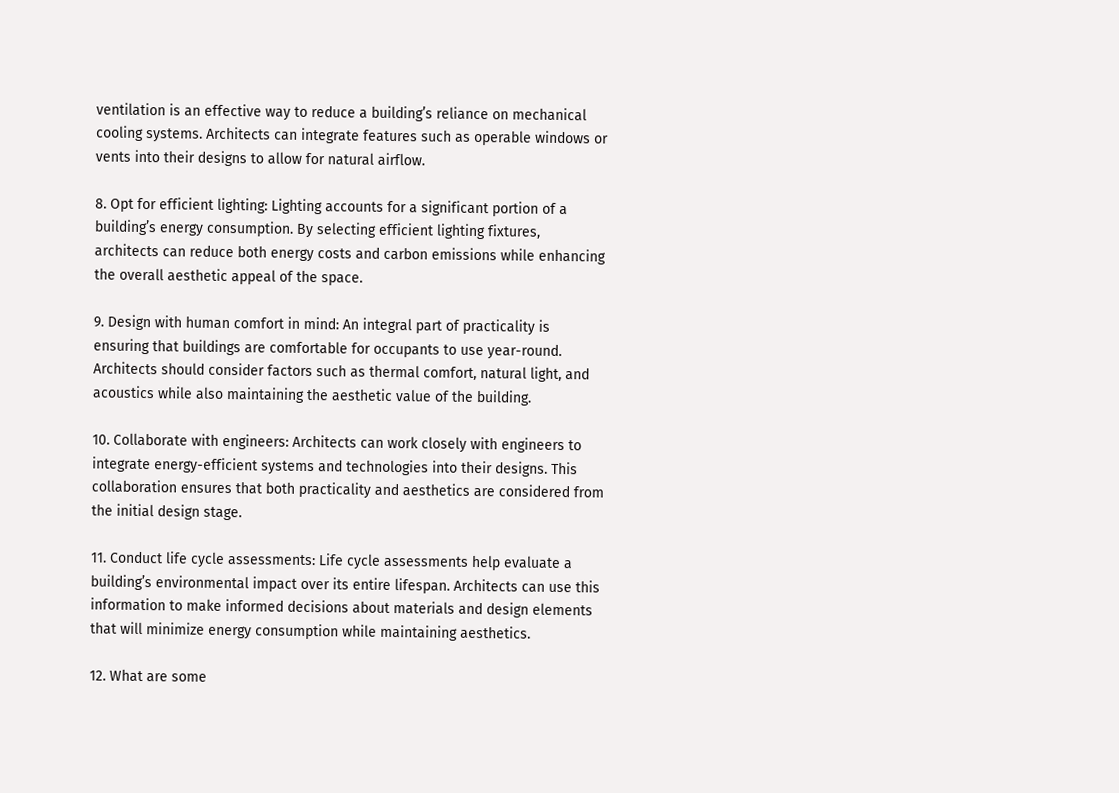ventilation is an effective way to reduce a building’s reliance on mechanical cooling systems. Architects can integrate features such as operable windows or vents into their designs to allow for natural airflow.

8. Opt for efficient lighting: Lighting accounts for a significant portion of a building’s energy consumption. By selecting efficient lighting fixtures, architects can reduce both energy costs and carbon emissions while enhancing the overall aesthetic appeal of the space.

9. Design with human comfort in mind: An integral part of practicality is ensuring that buildings are comfortable for occupants to use year-round. Architects should consider factors such as thermal comfort, natural light, and acoustics while also maintaining the aesthetic value of the building.

10. Collaborate with engineers: Architects can work closely with engineers to integrate energy-efficient systems and technologies into their designs. This collaboration ensures that both practicality and aesthetics are considered from the initial design stage.

11. Conduct life cycle assessments: Life cycle assessments help evaluate a building’s environmental impact over its entire lifespan. Architects can use this information to make informed decisions about materials and design elements that will minimize energy consumption while maintaining aesthetics.

12. What are some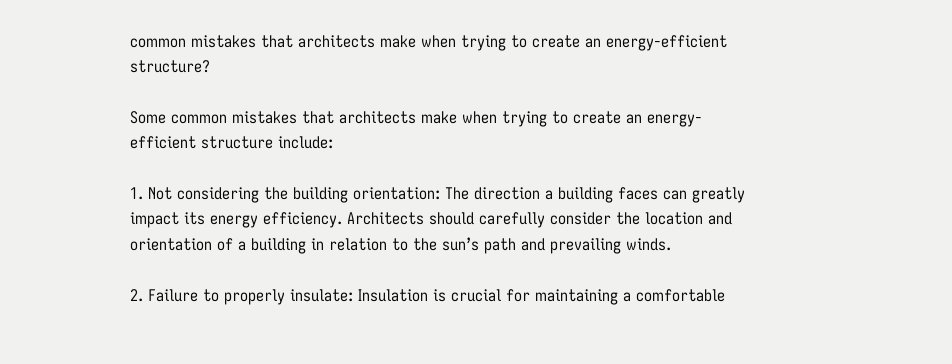common mistakes that architects make when trying to create an energy-efficient structure?

Some common mistakes that architects make when trying to create an energy-efficient structure include:

1. Not considering the building orientation: The direction a building faces can greatly impact its energy efficiency. Architects should carefully consider the location and orientation of a building in relation to the sun’s path and prevailing winds.

2. Failure to properly insulate: Insulation is crucial for maintaining a comfortable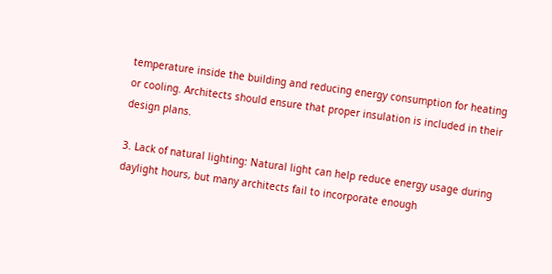temperature inside the building and reducing energy consumption for heating or cooling. Architects should ensure that proper insulation is included in their design plans.

3. Lack of natural lighting: Natural light can help reduce energy usage during daylight hours, but many architects fail to incorporate enough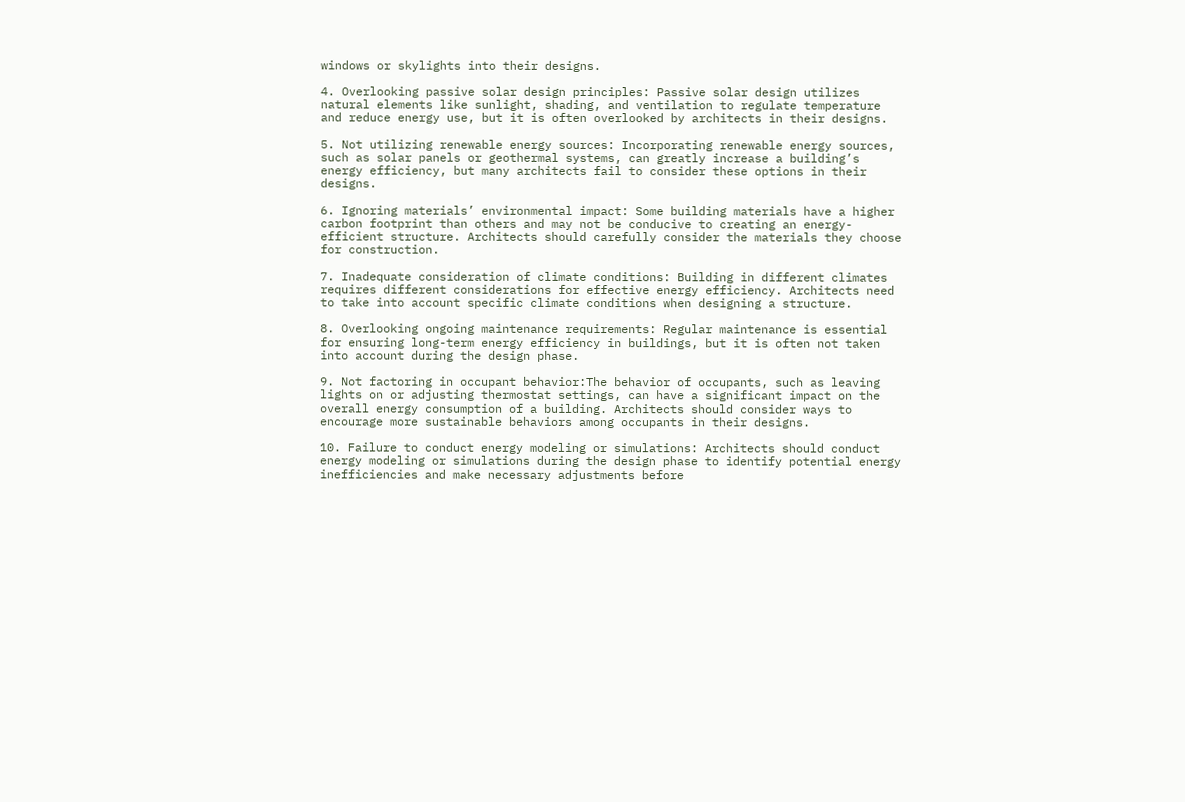windows or skylights into their designs.

4. Overlooking passive solar design principles: Passive solar design utilizes natural elements like sunlight, shading, and ventilation to regulate temperature and reduce energy use, but it is often overlooked by architects in their designs.

5. Not utilizing renewable energy sources: Incorporating renewable energy sources, such as solar panels or geothermal systems, can greatly increase a building’s energy efficiency, but many architects fail to consider these options in their designs.

6. Ignoring materials’ environmental impact: Some building materials have a higher carbon footprint than others and may not be conducive to creating an energy-efficient structure. Architects should carefully consider the materials they choose for construction.

7. Inadequate consideration of climate conditions: Building in different climates requires different considerations for effective energy efficiency. Architects need to take into account specific climate conditions when designing a structure.

8. Overlooking ongoing maintenance requirements: Regular maintenance is essential for ensuring long-term energy efficiency in buildings, but it is often not taken into account during the design phase.

9. Not factoring in occupant behavior:The behavior of occupants, such as leaving lights on or adjusting thermostat settings, can have a significant impact on the overall energy consumption of a building. Architects should consider ways to encourage more sustainable behaviors among occupants in their designs.

10. Failure to conduct energy modeling or simulations: Architects should conduct energy modeling or simulations during the design phase to identify potential energy inefficiencies and make necessary adjustments before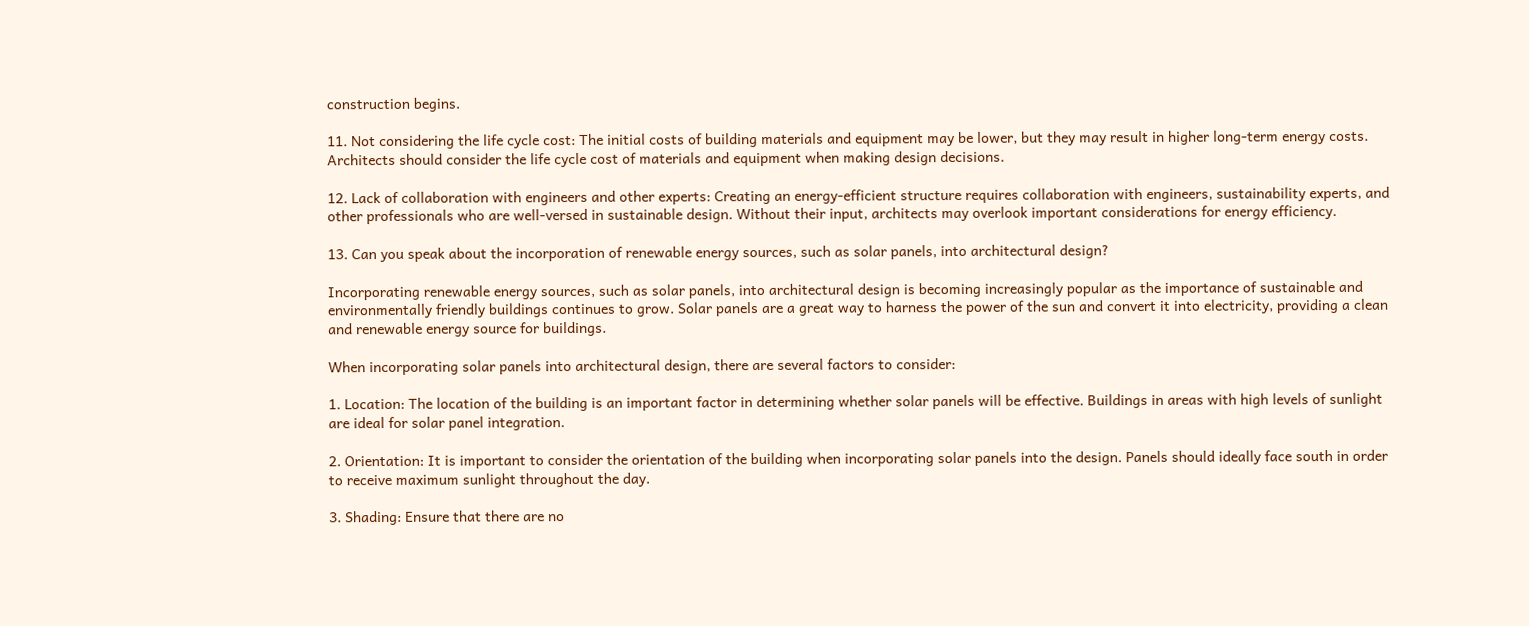construction begins.

11. Not considering the life cycle cost: The initial costs of building materials and equipment may be lower, but they may result in higher long-term energy costs. Architects should consider the life cycle cost of materials and equipment when making design decisions.

12. Lack of collaboration with engineers and other experts: Creating an energy-efficient structure requires collaboration with engineers, sustainability experts, and other professionals who are well-versed in sustainable design. Without their input, architects may overlook important considerations for energy efficiency.

13. Can you speak about the incorporation of renewable energy sources, such as solar panels, into architectural design?

Incorporating renewable energy sources, such as solar panels, into architectural design is becoming increasingly popular as the importance of sustainable and environmentally friendly buildings continues to grow. Solar panels are a great way to harness the power of the sun and convert it into electricity, providing a clean and renewable energy source for buildings.

When incorporating solar panels into architectural design, there are several factors to consider:

1. Location: The location of the building is an important factor in determining whether solar panels will be effective. Buildings in areas with high levels of sunlight are ideal for solar panel integration.

2. Orientation: It is important to consider the orientation of the building when incorporating solar panels into the design. Panels should ideally face south in order to receive maximum sunlight throughout the day.

3. Shading: Ensure that there are no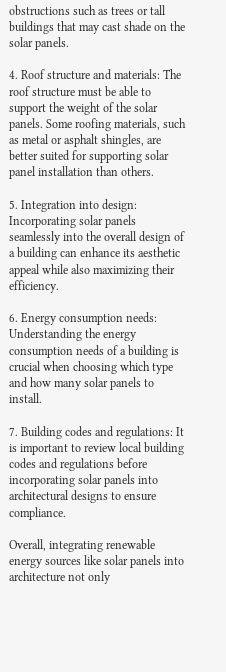obstructions such as trees or tall buildings that may cast shade on the solar panels.

4. Roof structure and materials: The roof structure must be able to support the weight of the solar panels. Some roofing materials, such as metal or asphalt shingles, are better suited for supporting solar panel installation than others.

5. Integration into design: Incorporating solar panels seamlessly into the overall design of a building can enhance its aesthetic appeal while also maximizing their efficiency.

6. Energy consumption needs: Understanding the energy consumption needs of a building is crucial when choosing which type and how many solar panels to install.

7. Building codes and regulations: It is important to review local building codes and regulations before incorporating solar panels into architectural designs to ensure compliance.

Overall, integrating renewable energy sources like solar panels into architecture not only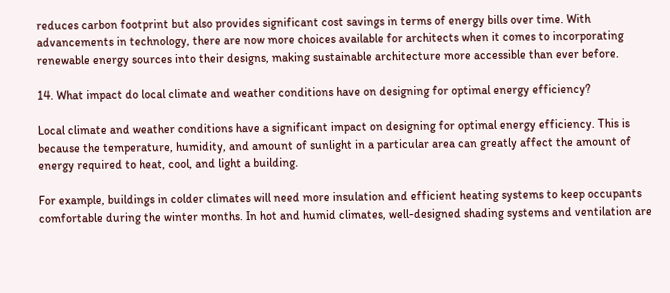reduces carbon footprint but also provides significant cost savings in terms of energy bills over time. With advancements in technology, there are now more choices available for architects when it comes to incorporating renewable energy sources into their designs, making sustainable architecture more accessible than ever before.

14. What impact do local climate and weather conditions have on designing for optimal energy efficiency?

Local climate and weather conditions have a significant impact on designing for optimal energy efficiency. This is because the temperature, humidity, and amount of sunlight in a particular area can greatly affect the amount of energy required to heat, cool, and light a building.

For example, buildings in colder climates will need more insulation and efficient heating systems to keep occupants comfortable during the winter months. In hot and humid climates, well-designed shading systems and ventilation are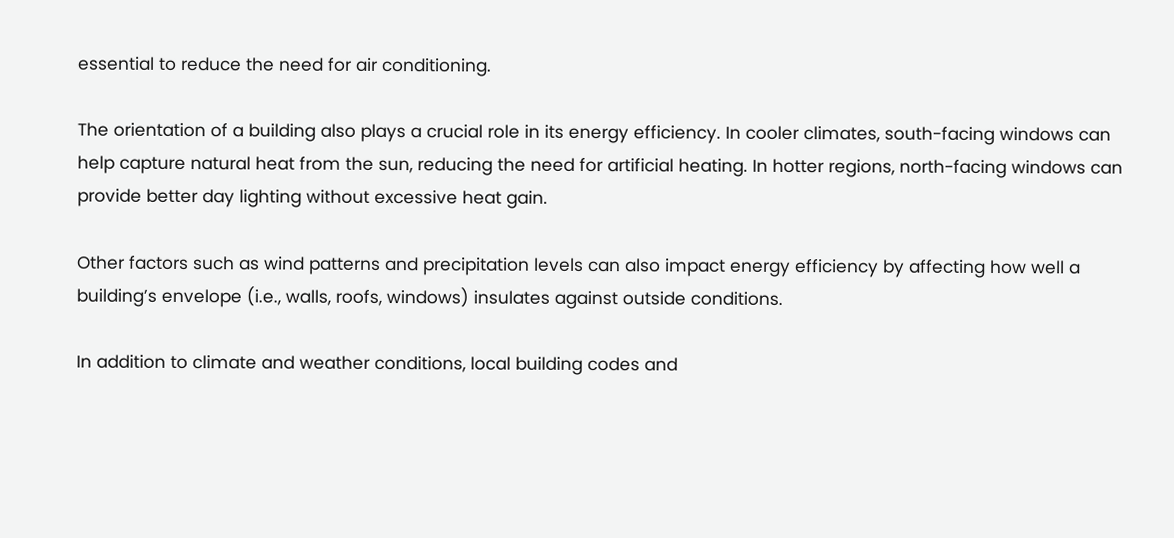essential to reduce the need for air conditioning.

The orientation of a building also plays a crucial role in its energy efficiency. In cooler climates, south-facing windows can help capture natural heat from the sun, reducing the need for artificial heating. In hotter regions, north-facing windows can provide better day lighting without excessive heat gain.

Other factors such as wind patterns and precipitation levels can also impact energy efficiency by affecting how well a building’s envelope (i.e., walls, roofs, windows) insulates against outside conditions.

In addition to climate and weather conditions, local building codes and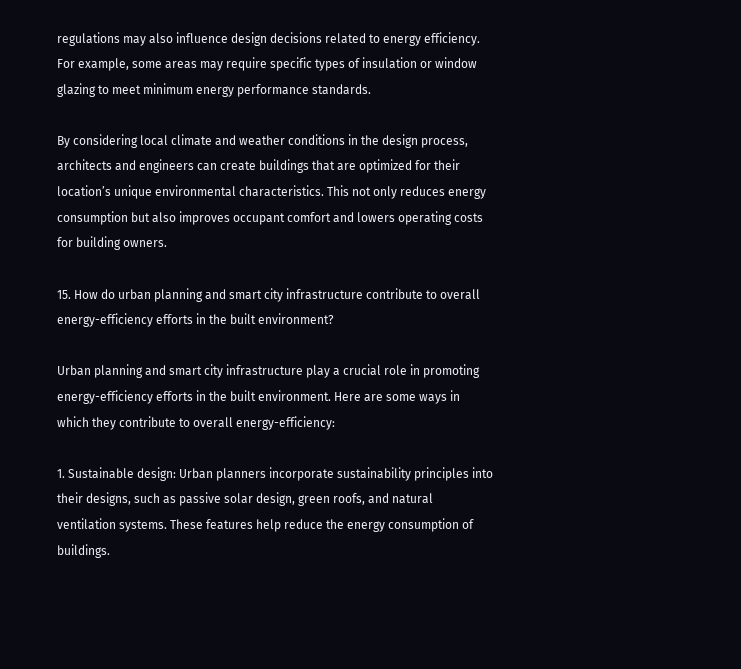regulations may also influence design decisions related to energy efficiency. For example, some areas may require specific types of insulation or window glazing to meet minimum energy performance standards.

By considering local climate and weather conditions in the design process, architects and engineers can create buildings that are optimized for their location’s unique environmental characteristics. This not only reduces energy consumption but also improves occupant comfort and lowers operating costs for building owners.

15. How do urban planning and smart city infrastructure contribute to overall energy-efficiency efforts in the built environment?

Urban planning and smart city infrastructure play a crucial role in promoting energy-efficiency efforts in the built environment. Here are some ways in which they contribute to overall energy-efficiency:

1. Sustainable design: Urban planners incorporate sustainability principles into their designs, such as passive solar design, green roofs, and natural ventilation systems. These features help reduce the energy consumption of buildings.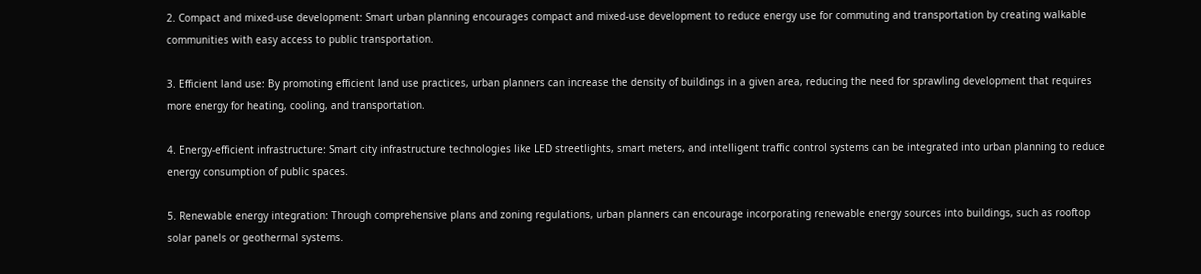2. Compact and mixed-use development: Smart urban planning encourages compact and mixed-use development to reduce energy use for commuting and transportation by creating walkable communities with easy access to public transportation.

3. Efficient land use: By promoting efficient land use practices, urban planners can increase the density of buildings in a given area, reducing the need for sprawling development that requires more energy for heating, cooling, and transportation.

4. Energy-efficient infrastructure: Smart city infrastructure technologies like LED streetlights, smart meters, and intelligent traffic control systems can be integrated into urban planning to reduce energy consumption of public spaces.

5. Renewable energy integration: Through comprehensive plans and zoning regulations, urban planners can encourage incorporating renewable energy sources into buildings, such as rooftop solar panels or geothermal systems.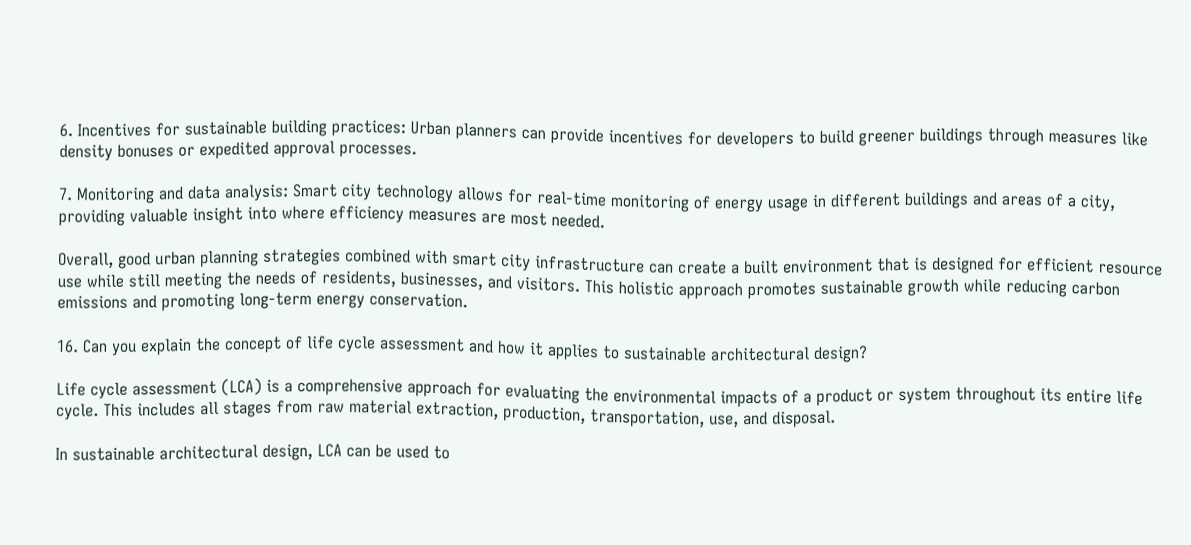6. Incentives for sustainable building practices: Urban planners can provide incentives for developers to build greener buildings through measures like density bonuses or expedited approval processes.

7. Monitoring and data analysis: Smart city technology allows for real-time monitoring of energy usage in different buildings and areas of a city, providing valuable insight into where efficiency measures are most needed.

Overall, good urban planning strategies combined with smart city infrastructure can create a built environment that is designed for efficient resource use while still meeting the needs of residents, businesses, and visitors. This holistic approach promotes sustainable growth while reducing carbon emissions and promoting long-term energy conservation.

16. Can you explain the concept of life cycle assessment and how it applies to sustainable architectural design?

Life cycle assessment (LCA) is a comprehensive approach for evaluating the environmental impacts of a product or system throughout its entire life cycle. This includes all stages from raw material extraction, production, transportation, use, and disposal.

In sustainable architectural design, LCA can be used to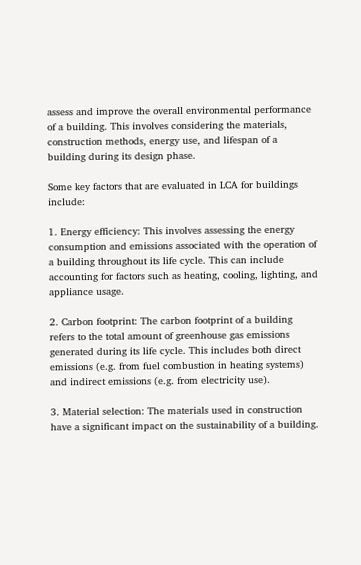assess and improve the overall environmental performance of a building. This involves considering the materials, construction methods, energy use, and lifespan of a building during its design phase.

Some key factors that are evaluated in LCA for buildings include:

1. Energy efficiency: This involves assessing the energy consumption and emissions associated with the operation of a building throughout its life cycle. This can include accounting for factors such as heating, cooling, lighting, and appliance usage.

2. Carbon footprint: The carbon footprint of a building refers to the total amount of greenhouse gas emissions generated during its life cycle. This includes both direct emissions (e.g. from fuel combustion in heating systems) and indirect emissions (e.g. from electricity use).

3. Material selection: The materials used in construction have a significant impact on the sustainability of a building.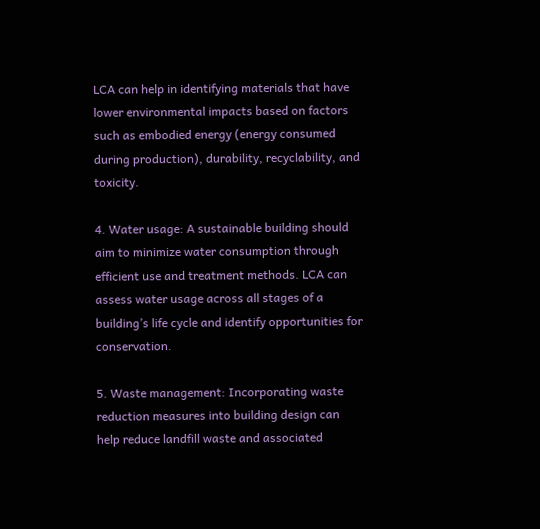LCA can help in identifying materials that have lower environmental impacts based on factors such as embodied energy (energy consumed during production), durability, recyclability, and toxicity.

4. Water usage: A sustainable building should aim to minimize water consumption through efficient use and treatment methods. LCA can assess water usage across all stages of a building’s life cycle and identify opportunities for conservation.

5. Waste management: Incorporating waste reduction measures into building design can help reduce landfill waste and associated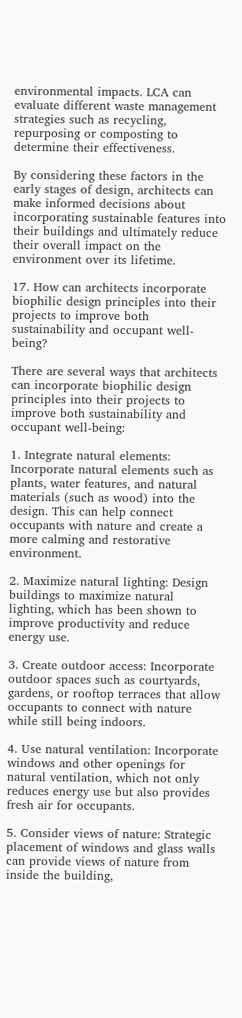environmental impacts. LCA can evaluate different waste management strategies such as recycling, repurposing or composting to determine their effectiveness.

By considering these factors in the early stages of design, architects can make informed decisions about incorporating sustainable features into their buildings and ultimately reduce their overall impact on the environment over its lifetime.

17. How can architects incorporate biophilic design principles into their projects to improve both sustainability and occupant well-being?

There are several ways that architects can incorporate biophilic design principles into their projects to improve both sustainability and occupant well-being:

1. Integrate natural elements: Incorporate natural elements such as plants, water features, and natural materials (such as wood) into the design. This can help connect occupants with nature and create a more calming and restorative environment.

2. Maximize natural lighting: Design buildings to maximize natural lighting, which has been shown to improve productivity and reduce energy use.

3. Create outdoor access: Incorporate outdoor spaces such as courtyards, gardens, or rooftop terraces that allow occupants to connect with nature while still being indoors.

4. Use natural ventilation: Incorporate windows and other openings for natural ventilation, which not only reduces energy use but also provides fresh air for occupants.

5. Consider views of nature: Strategic placement of windows and glass walls can provide views of nature from inside the building,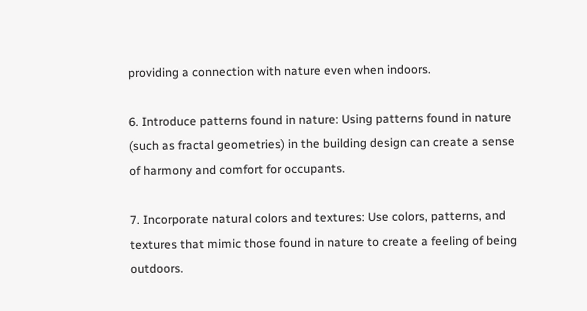providing a connection with nature even when indoors.

6. Introduce patterns found in nature: Using patterns found in nature (such as fractal geometries) in the building design can create a sense of harmony and comfort for occupants.

7. Incorporate natural colors and textures: Use colors, patterns, and textures that mimic those found in nature to create a feeling of being outdoors.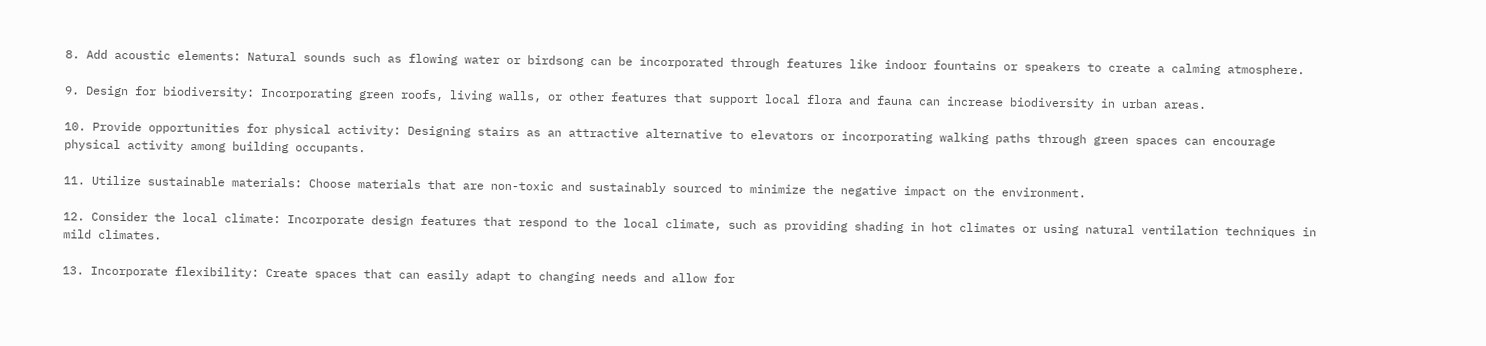8. Add acoustic elements: Natural sounds such as flowing water or birdsong can be incorporated through features like indoor fountains or speakers to create a calming atmosphere.

9. Design for biodiversity: Incorporating green roofs, living walls, or other features that support local flora and fauna can increase biodiversity in urban areas.

10. Provide opportunities for physical activity: Designing stairs as an attractive alternative to elevators or incorporating walking paths through green spaces can encourage physical activity among building occupants.

11. Utilize sustainable materials: Choose materials that are non-toxic and sustainably sourced to minimize the negative impact on the environment.

12. Consider the local climate: Incorporate design features that respond to the local climate, such as providing shading in hot climates or using natural ventilation techniques in mild climates.

13. Incorporate flexibility: Create spaces that can easily adapt to changing needs and allow for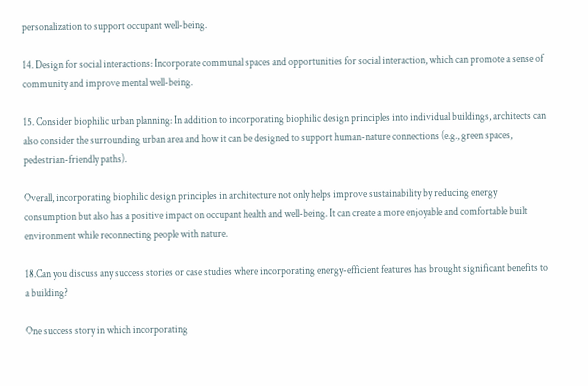personalization to support occupant well-being.

14. Design for social interactions: Incorporate communal spaces and opportunities for social interaction, which can promote a sense of community and improve mental well-being.

15. Consider biophilic urban planning: In addition to incorporating biophilic design principles into individual buildings, architects can also consider the surrounding urban area and how it can be designed to support human-nature connections (e.g., green spaces, pedestrian-friendly paths).

Overall, incorporating biophilic design principles in architecture not only helps improve sustainability by reducing energy consumption but also has a positive impact on occupant health and well-being. It can create a more enjoyable and comfortable built environment while reconnecting people with nature.

18.Can you discuss any success stories or case studies where incorporating energy-efficient features has brought significant benefits to a building?

One success story in which incorporating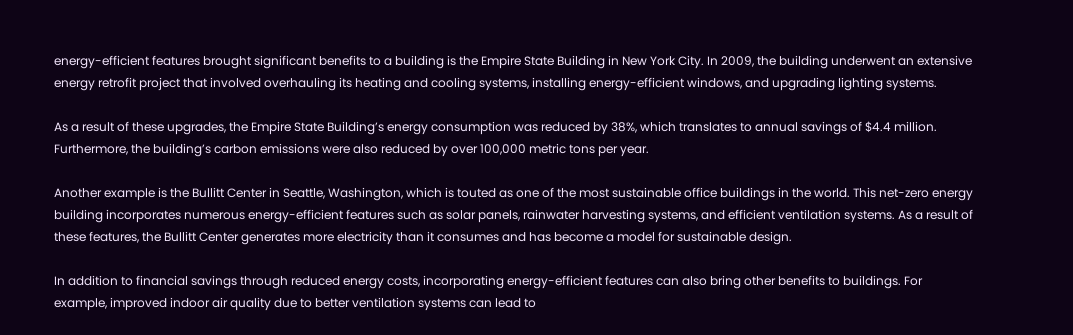energy-efficient features brought significant benefits to a building is the Empire State Building in New York City. In 2009, the building underwent an extensive energy retrofit project that involved overhauling its heating and cooling systems, installing energy-efficient windows, and upgrading lighting systems.

As a result of these upgrades, the Empire State Building’s energy consumption was reduced by 38%, which translates to annual savings of $4.4 million. Furthermore, the building’s carbon emissions were also reduced by over 100,000 metric tons per year.

Another example is the Bullitt Center in Seattle, Washington, which is touted as one of the most sustainable office buildings in the world. This net-zero energy building incorporates numerous energy-efficient features such as solar panels, rainwater harvesting systems, and efficient ventilation systems. As a result of these features, the Bullitt Center generates more electricity than it consumes and has become a model for sustainable design.

In addition to financial savings through reduced energy costs, incorporating energy-efficient features can also bring other benefits to buildings. For example, improved indoor air quality due to better ventilation systems can lead to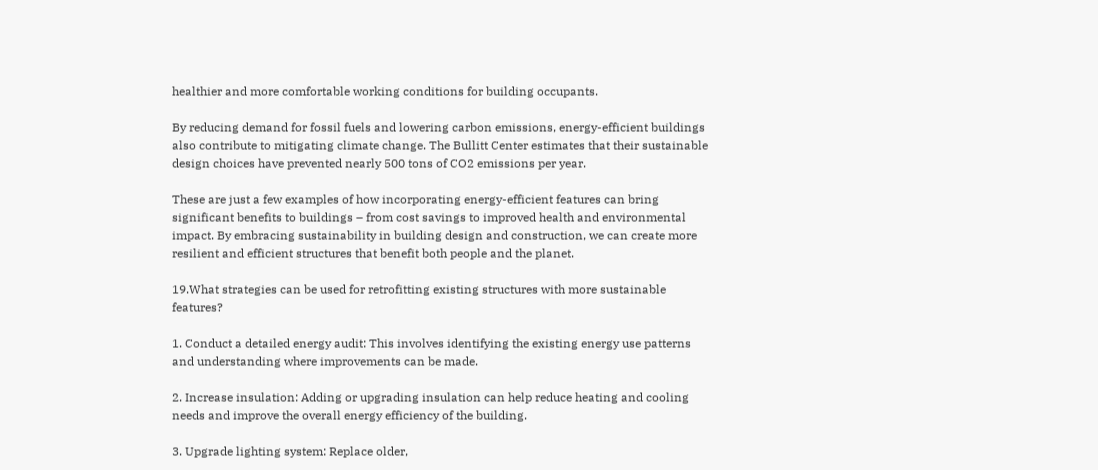healthier and more comfortable working conditions for building occupants.

By reducing demand for fossil fuels and lowering carbon emissions, energy-efficient buildings also contribute to mitigating climate change. The Bullitt Center estimates that their sustainable design choices have prevented nearly 500 tons of CO2 emissions per year.

These are just a few examples of how incorporating energy-efficient features can bring significant benefits to buildings – from cost savings to improved health and environmental impact. By embracing sustainability in building design and construction, we can create more resilient and efficient structures that benefit both people and the planet.

19.What strategies can be used for retrofitting existing structures with more sustainable features?

1. Conduct a detailed energy audit: This involves identifying the existing energy use patterns and understanding where improvements can be made.

2. Increase insulation: Adding or upgrading insulation can help reduce heating and cooling needs and improve the overall energy efficiency of the building.

3. Upgrade lighting system: Replace older,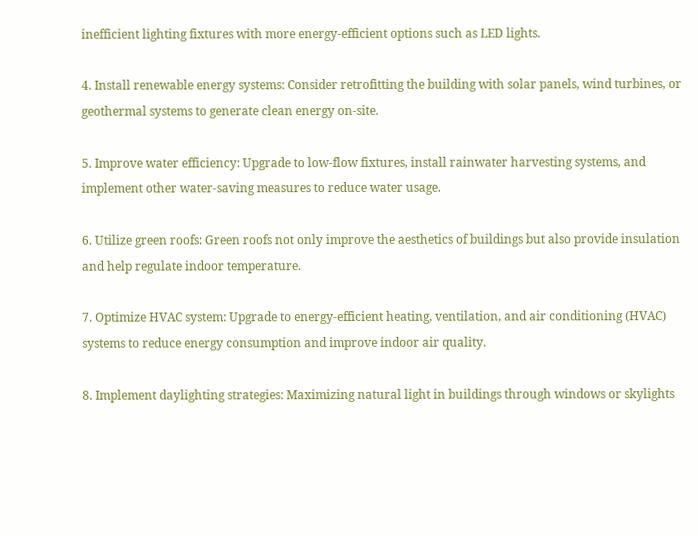inefficient lighting fixtures with more energy-efficient options such as LED lights.

4. Install renewable energy systems: Consider retrofitting the building with solar panels, wind turbines, or geothermal systems to generate clean energy on-site.

5. Improve water efficiency: Upgrade to low-flow fixtures, install rainwater harvesting systems, and implement other water-saving measures to reduce water usage.

6. Utilize green roofs: Green roofs not only improve the aesthetics of buildings but also provide insulation and help regulate indoor temperature.

7. Optimize HVAC system: Upgrade to energy-efficient heating, ventilation, and air conditioning (HVAC) systems to reduce energy consumption and improve indoor air quality.

8. Implement daylighting strategies: Maximizing natural light in buildings through windows or skylights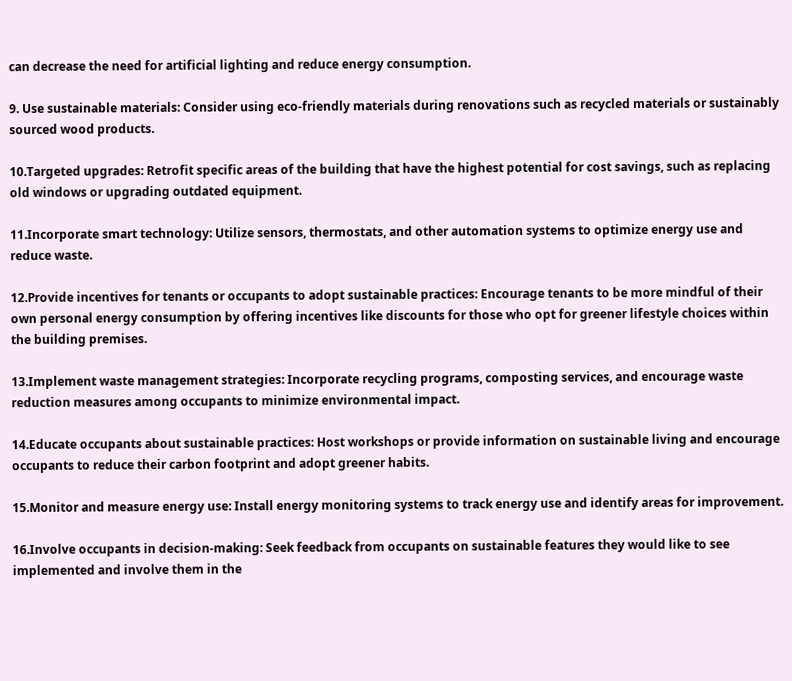can decrease the need for artificial lighting and reduce energy consumption.

9. Use sustainable materials: Consider using eco-friendly materials during renovations such as recycled materials or sustainably sourced wood products.

10.Targeted upgrades: Retrofit specific areas of the building that have the highest potential for cost savings, such as replacing old windows or upgrading outdated equipment.

11.Incorporate smart technology: Utilize sensors, thermostats, and other automation systems to optimize energy use and reduce waste.

12.Provide incentives for tenants or occupants to adopt sustainable practices: Encourage tenants to be more mindful of their own personal energy consumption by offering incentives like discounts for those who opt for greener lifestyle choices within the building premises.

13.Implement waste management strategies: Incorporate recycling programs, composting services, and encourage waste reduction measures among occupants to minimize environmental impact.

14.Educate occupants about sustainable practices: Host workshops or provide information on sustainable living and encourage occupants to reduce their carbon footprint and adopt greener habits.

15.Monitor and measure energy use: Install energy monitoring systems to track energy use and identify areas for improvement.

16.Involve occupants in decision-making: Seek feedback from occupants on sustainable features they would like to see implemented and involve them in the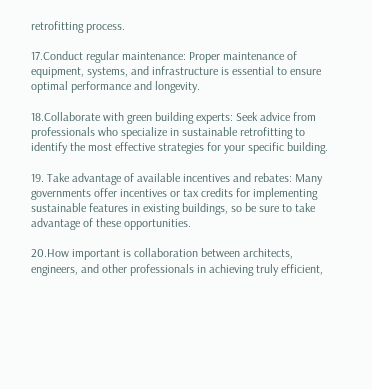retrofitting process.

17.Conduct regular maintenance: Proper maintenance of equipment, systems, and infrastructure is essential to ensure optimal performance and longevity.

18.Collaborate with green building experts: Seek advice from professionals who specialize in sustainable retrofitting to identify the most effective strategies for your specific building.

19. Take advantage of available incentives and rebates: Many governments offer incentives or tax credits for implementing sustainable features in existing buildings, so be sure to take advantage of these opportunities.

20.How important is collaboration between architects, engineers, and other professionals in achieving truly efficient,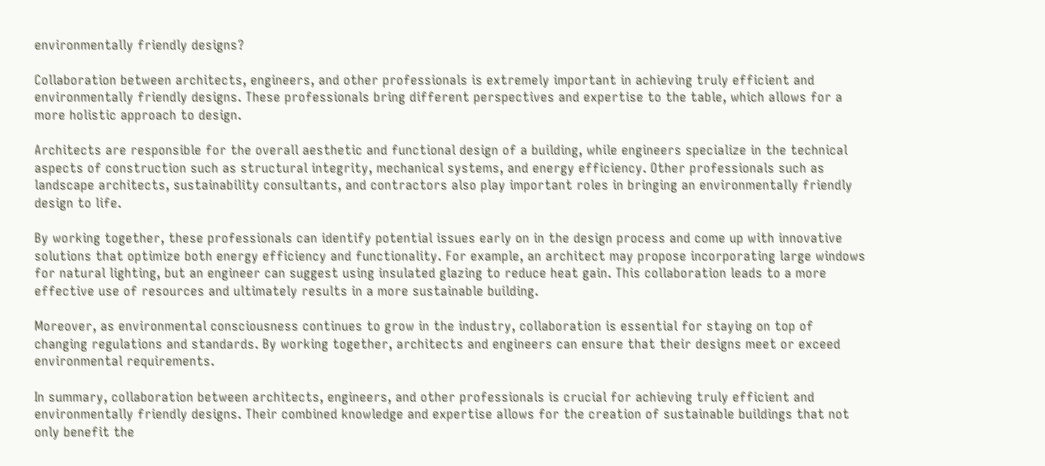environmentally friendly designs?

Collaboration between architects, engineers, and other professionals is extremely important in achieving truly efficient and environmentally friendly designs. These professionals bring different perspectives and expertise to the table, which allows for a more holistic approach to design.

Architects are responsible for the overall aesthetic and functional design of a building, while engineers specialize in the technical aspects of construction such as structural integrity, mechanical systems, and energy efficiency. Other professionals such as landscape architects, sustainability consultants, and contractors also play important roles in bringing an environmentally friendly design to life.

By working together, these professionals can identify potential issues early on in the design process and come up with innovative solutions that optimize both energy efficiency and functionality. For example, an architect may propose incorporating large windows for natural lighting, but an engineer can suggest using insulated glazing to reduce heat gain. This collaboration leads to a more effective use of resources and ultimately results in a more sustainable building.

Moreover, as environmental consciousness continues to grow in the industry, collaboration is essential for staying on top of changing regulations and standards. By working together, architects and engineers can ensure that their designs meet or exceed environmental requirements.

In summary, collaboration between architects, engineers, and other professionals is crucial for achieving truly efficient and environmentally friendly designs. Their combined knowledge and expertise allows for the creation of sustainable buildings that not only benefit the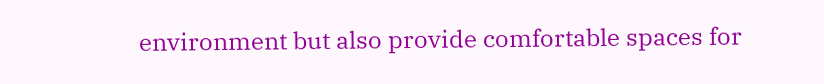environment but also provide comfortable spaces for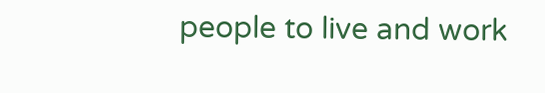people to live and work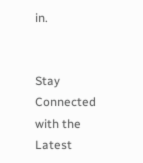in.


Stay Connected with the Latest